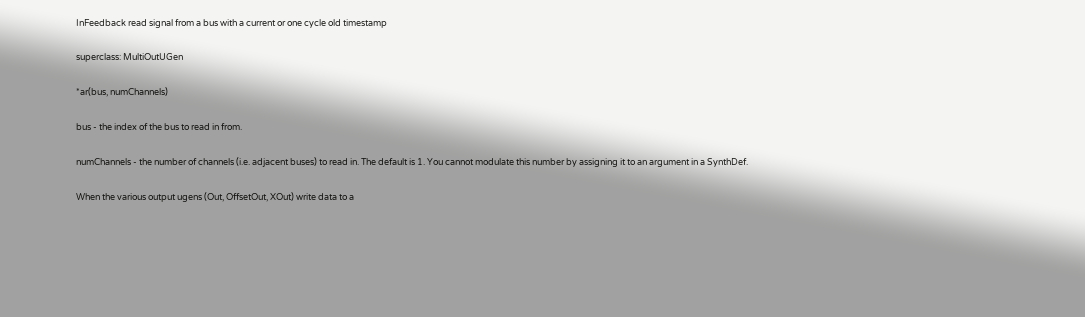InFeedback read signal from a bus with a current or one cycle old timestamp

superclass: MultiOutUGen

*ar(bus, numChannels)

bus - the index of the bus to read in from.

numChannels - the number of channels (i.e. adjacent buses) to read in. The default is 1. You cannot modulate this number by assigning it to an argument in a SynthDef.

When the various output ugens (Out, OffsetOut, XOut) write data to a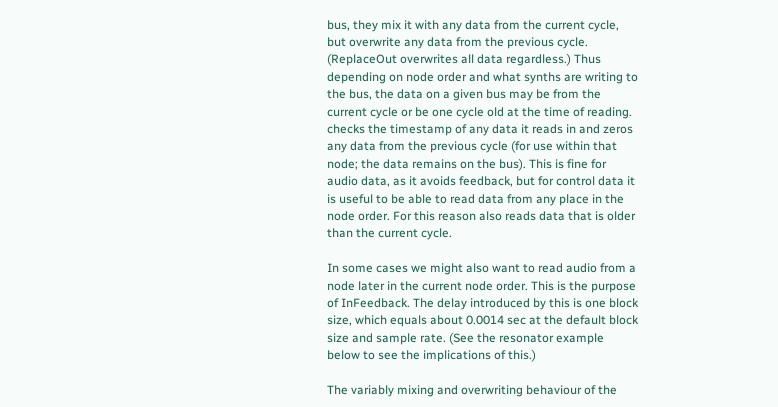bus, they mix it with any data from the current cycle, but overwrite any data from the previous cycle. (ReplaceOut overwrites all data regardless.) Thus depending on node order and what synths are writing to the bus, the data on a given bus may be from the current cycle or be one cycle old at the time of reading. checks the timestamp of any data it reads in and zeros any data from the previous cycle (for use within that node; the data remains on the bus). This is fine for audio data, as it avoids feedback, but for control data it is useful to be able to read data from any place in the node order. For this reason also reads data that is older than the current cycle.

In some cases we might also want to read audio from a node later in the current node order. This is the purpose of InFeedback. The delay introduced by this is one block size, which equals about 0.0014 sec at the default block size and sample rate. (See the resonator example below to see the implications of this.)

The variably mixing and overwriting behaviour of the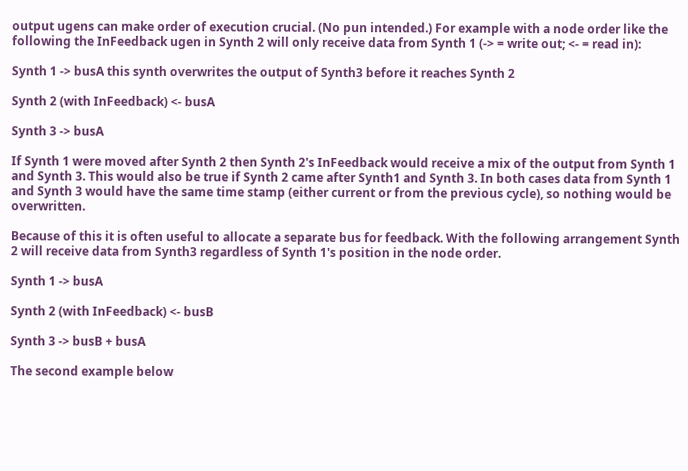output ugens can make order of execution crucial. (No pun intended.) For example with a node order like the following the InFeedback ugen in Synth 2 will only receive data from Synth 1 (-> = write out; <- = read in):

Synth 1 -> busA this synth overwrites the output of Synth3 before it reaches Synth 2

Synth 2 (with InFeedback) <- busA

Synth 3 -> busA

If Synth 1 were moved after Synth 2 then Synth 2's InFeedback would receive a mix of the output from Synth 1 and Synth 3. This would also be true if Synth 2 came after Synth1 and Synth 3. In both cases data from Synth 1 and Synth 3 would have the same time stamp (either current or from the previous cycle), so nothing would be overwritten.

Because of this it is often useful to allocate a separate bus for feedback. With the following arrangement Synth 2 will receive data from Synth3 regardless of Synth 1's position in the node order.

Synth 1 -> busA

Synth 2 (with InFeedback) <- busB

Synth 3 -> busB + busA

The second example below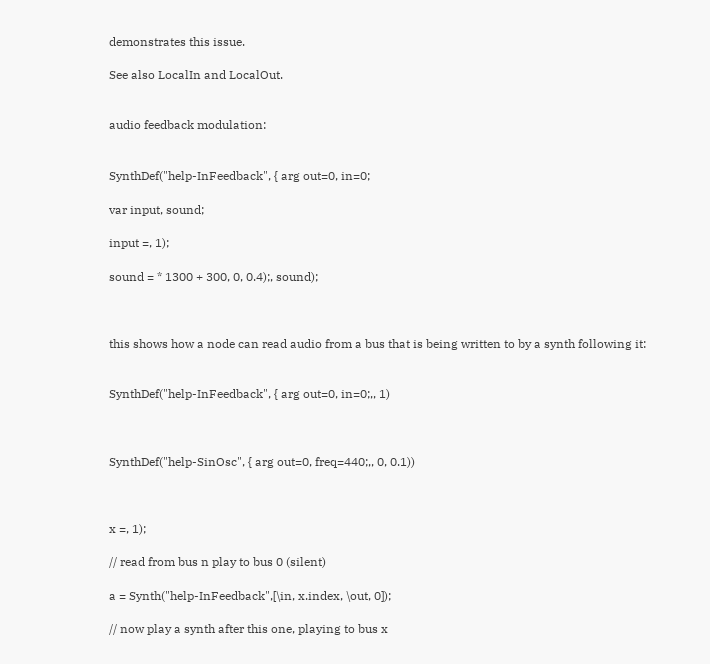demonstrates this issue.

See also LocalIn and LocalOut.


audio feedback modulation:


SynthDef("help-InFeedback", { arg out=0, in=0;

var input, sound;

input =, 1);

sound = * 1300 + 300, 0, 0.4);, sound);



this shows how a node can read audio from a bus that is being written to by a synth following it:


SynthDef("help-InFeedback", { arg out=0, in=0;,, 1)



SynthDef("help-SinOsc", { arg out=0, freq=440;,, 0, 0.1))



x =, 1);

// read from bus n play to bus 0 (silent)

a = Synth("help-InFeedback",[\in, x.index, \out, 0]);

// now play a synth after this one, playing to bus x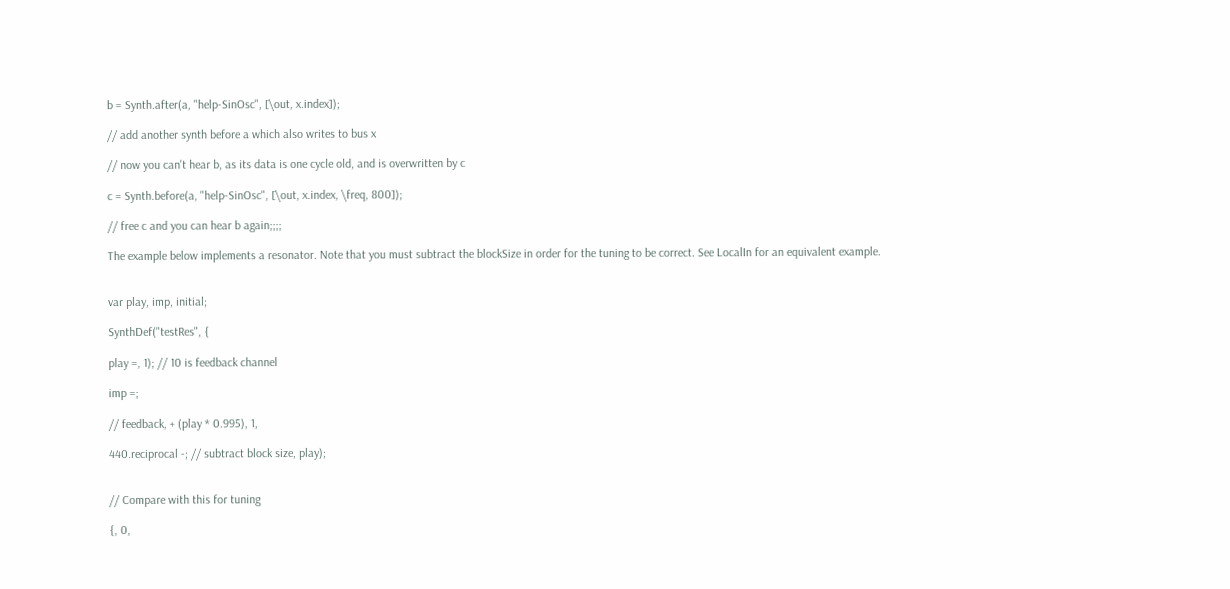b = Synth.after(a, "help-SinOsc", [\out, x.index]);

// add another synth before a which also writes to bus x

// now you can't hear b, as its data is one cycle old, and is overwritten by c

c = Synth.before(a, "help-SinOsc", [\out, x.index, \freq, 800]);

// free c and you can hear b again;;;;

The example below implements a resonator. Note that you must subtract the blockSize in order for the tuning to be correct. See LocalIn for an equivalent example.


var play, imp, initial;

SynthDef("testRes", {

play =, 1); // 10 is feedback channel

imp =;

// feedback, + (play * 0.995), 1,

440.reciprocal -; // subtract block size, play);


// Compare with this for tuning

{, 0,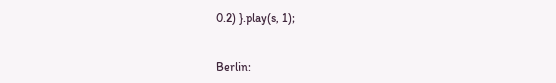0.2) }.play(s, 1);


Berlin: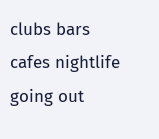clubs bars cafes nightlife going out